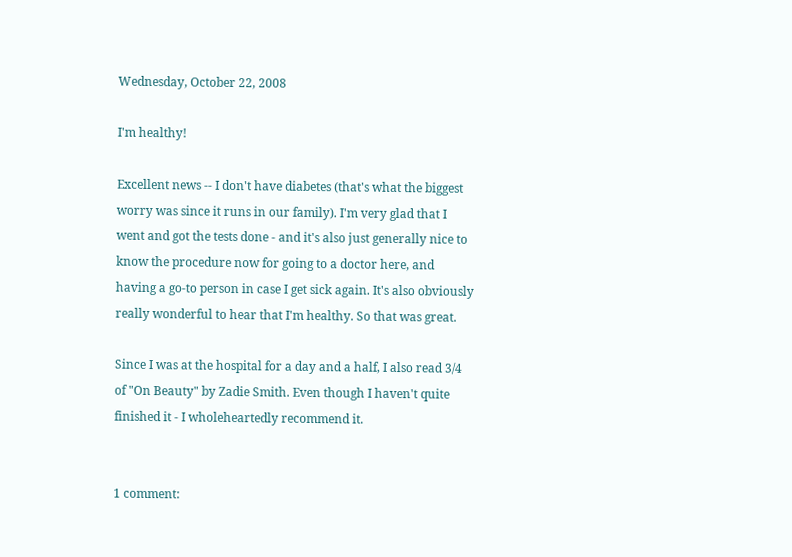Wednesday, October 22, 2008

I'm healthy!

Excellent news -- I don't have diabetes (that's what the biggest worry was since it runs in our family). I'm very glad that I went and got the tests done - and it's also just generally nice to know the procedure now for going to a doctor here, and having a go-to person in case I get sick again. It's also obviously really wonderful to hear that I'm healthy. So that was great.

Since I was at the hospital for a day and a half, I also read 3/4 of "On Beauty" by Zadie Smith. Even though I haven't quite finished it - I wholeheartedly recommend it.


1 comment: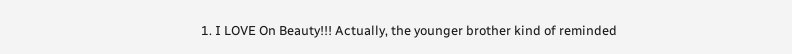1. I LOVE On Beauty!!! Actually, the younger brother kind of reminded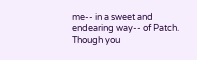me-- in a sweet and endearing way-- of Patch. Though you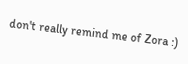don't really remind me of Zora :)